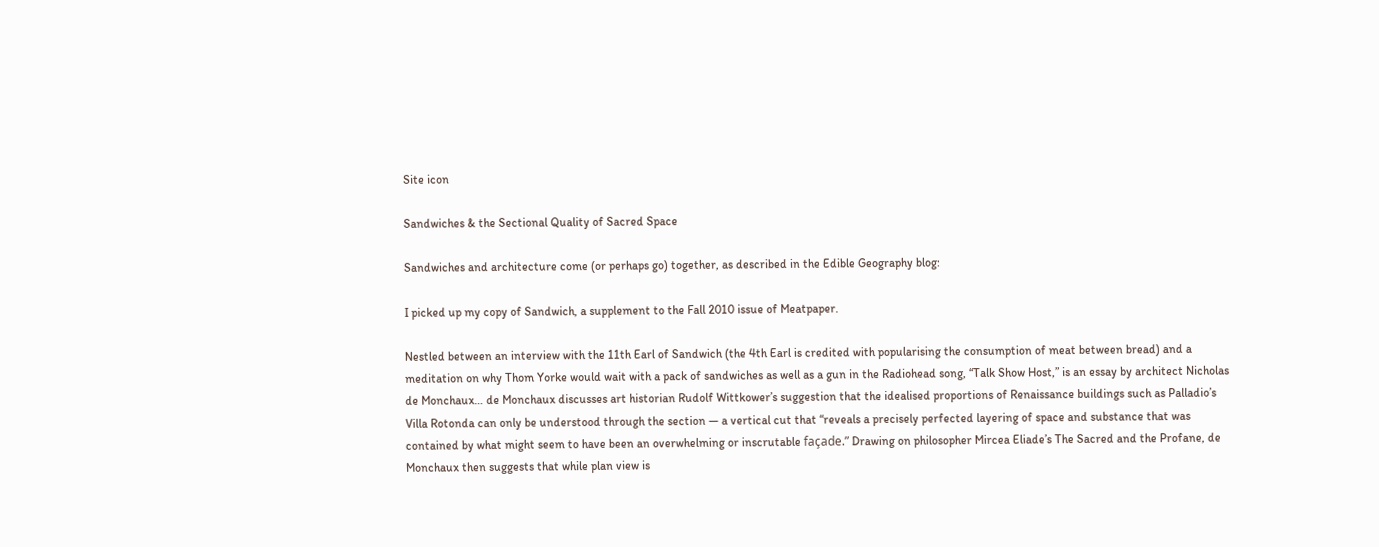Site icon

Sandwiches & the Sectional Quality of Sacred Space

Sandwiches and architecture come (or perhaps go) together, as described in the Edible Geography blog:

I picked up my copy of Sandwich, a supplement to the Fall 2010 issue of Meatpaper.

Nestled between an interview with the 11th Earl of Sandwich (the 4th Earl is credited with popularising the consumption of meat between bread) and a meditation on why Thom Yorke would wait with a pack of sandwiches as well as a gun in the Radiohead song, “Talk Show Host,” is an essay by architect Nicholas de Monchaux… de Monchaux discusses art historian Rudolf Wittkower’s suggestion that the idealised proportions of Renaissance buildings such as Palladio’s Villa Rotonda can only be understood through the section — a vertical cut that “reveals a precisely perfected layering of space and substance that was contained by what might seem to have been an overwhelming or inscrutable façade.” Drawing on philosopher Mircea Eliade’s The Sacred and the Profane, de Monchaux then suggests that while plan view is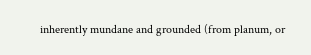inherently mundane and grounded (from planum, or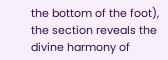the bottom of the foot), the section reveals the divine harmony of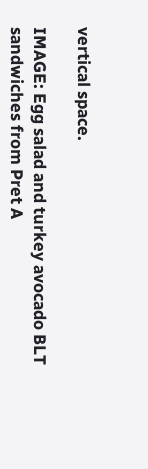vertical space.

IMAGE: Egg salad and turkey avocado BLT sandwiches from Pret A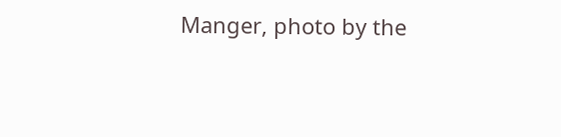Manger, photo by the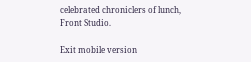celebrated chroniclers of lunch, Front Studio.

Exit mobile version